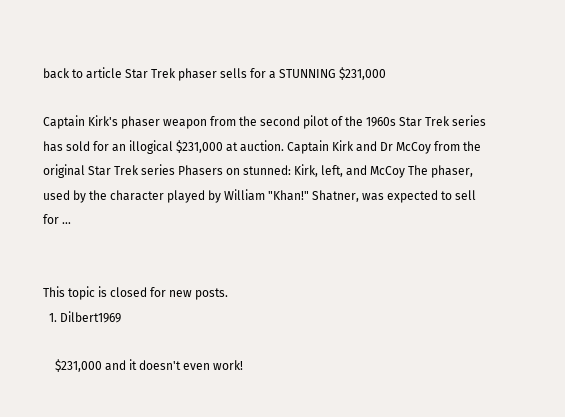back to article Star Trek phaser sells for a STUNNING $231,000

Captain Kirk's phaser weapon from the second pilot of the 1960s Star Trek series has sold for an illogical $231,000 at auction. Captain Kirk and Dr McCoy from the original Star Trek series Phasers on stunned: Kirk, left, and McCoy The phaser, used by the character played by William "Khan!" Shatner, was expected to sell for …


This topic is closed for new posts.
  1. Dilbert1969

    $231,000 and it doesn't even work!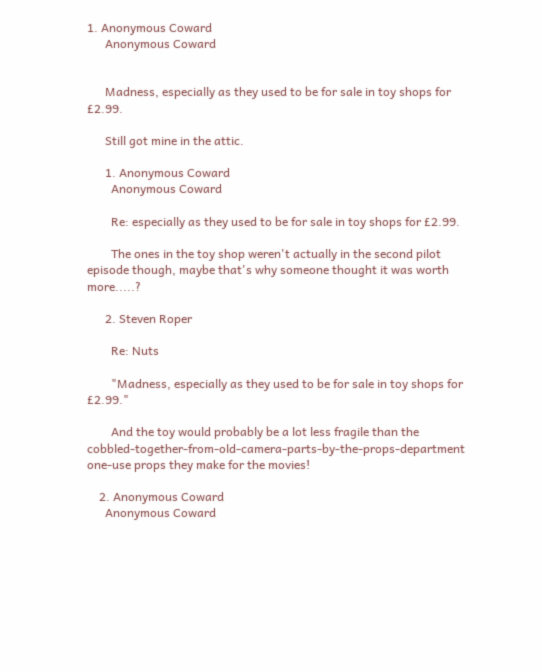1. Anonymous Coward
      Anonymous Coward


      Madness, especially as they used to be for sale in toy shops for £2.99.

      Still got mine in the attic.

      1. Anonymous Coward
        Anonymous Coward

        Re: especially as they used to be for sale in toy shops for £2.99.

        The ones in the toy shop weren't actually in the second pilot episode though, maybe that's why someone thought it was worth more.....?

      2. Steven Roper

        Re: Nuts

        "Madness, especially as they used to be for sale in toy shops for £2.99."

        And the toy would probably be a lot less fragile than the cobbled-together-from-old-camera-parts-by-the-props-department one-use props they make for the movies!

    2. Anonymous Coward
      Anonymous Coward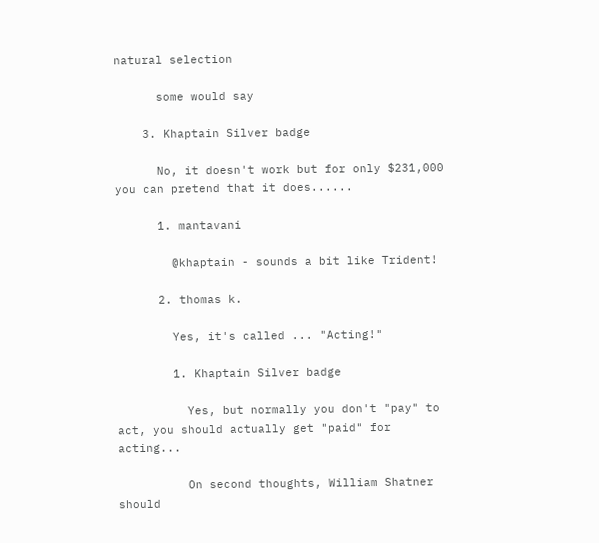natural selection

      some would say

    3. Khaptain Silver badge

      No, it doesn't work but for only $231,000 you can pretend that it does......

      1. mantavani

        @khaptain - sounds a bit like Trident!

      2. thomas k.

        Yes, it's called ... "Acting!"

        1. Khaptain Silver badge

          Yes, but normally you don't "pay" to act, you should actually get "paid" for acting...

          On second thoughts, William Shatner should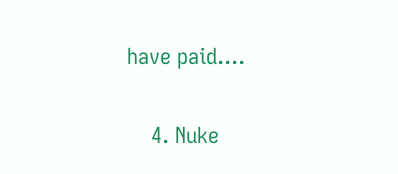have paid....

    4. Nuke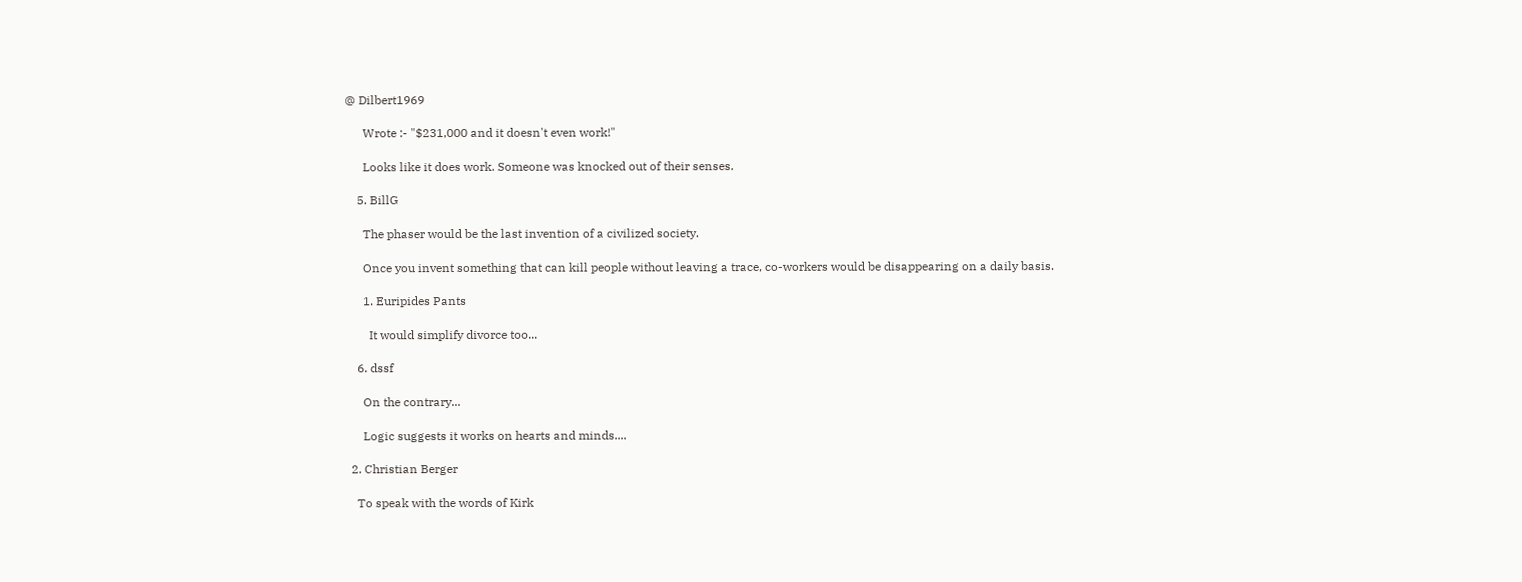@ Dilbert1969

      Wrote :- "$231,000 and it doesn't even work!"

      Looks like it does work. Someone was knocked out of their senses.

    5. BillG

      The phaser would be the last invention of a civilized society.

      Once you invent something that can kill people without leaving a trace, co-workers would be disappearing on a daily basis.

      1. Euripides Pants

        It would simplify divorce too...

    6. dssf

      On the contrary...

      Logic suggests it works on hearts and minds....

  2. Christian Berger

    To speak with the words of Kirk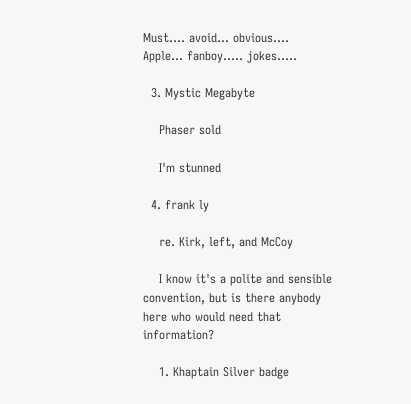Must.... avoid... obvious.... Apple... fanboy..... jokes.....

  3. Mystic Megabyte

    Phaser sold

    I'm stunned

  4. frank ly

    re. Kirk, left, and McCoy

    I know it's a polite and sensible convention, but is there anybody here who would need that information?

    1. Khaptain Silver badge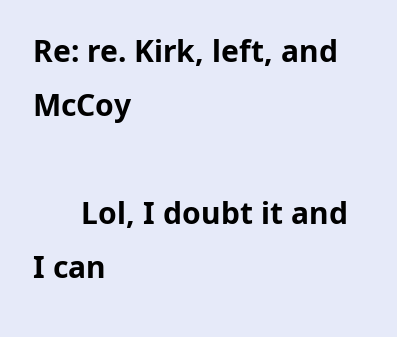Re: re. Kirk, left, and McCoy

      Lol, I doubt it and I can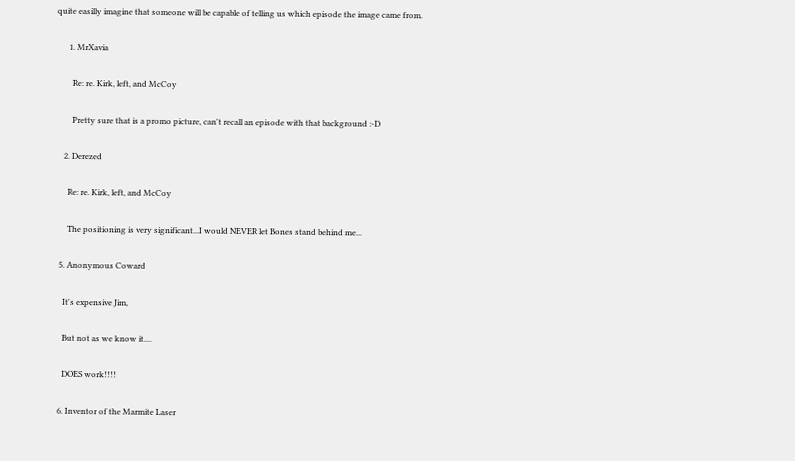quite easilly imagine that someone will be capable of telling us which episode the image came from.

      1. MrXavia

        Re: re. Kirk, left, and McCoy

        Pretty sure that is a promo picture, can't recall an episode with that background :-D

    2. Derezed

      Re: re. Kirk, left, and McCoy

      The positioning is very significant...I would NEVER let Bones stand behind me...

  5. Anonymous Coward

    It's expensive Jim,

    But not as we know it....

    DOES work!!!!

  6. Inventor of the Marmite Laser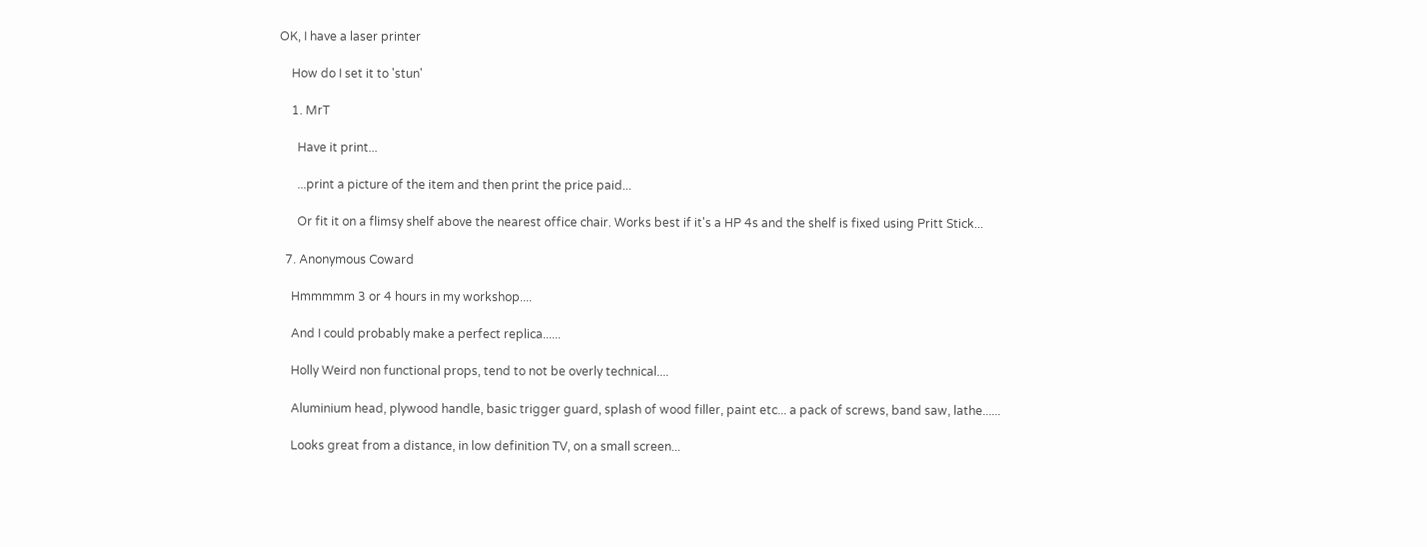OK, I have a laser printer

    How do I set it to 'stun'

    1. MrT

      Have it print...

      ...print a picture of the item and then print the price paid...

      Or fit it on a flimsy shelf above the nearest office chair. Works best if it's a HP 4s and the shelf is fixed using Pritt Stick...

  7. Anonymous Coward

    Hmmmmm 3 or 4 hours in my workshop....

    And I could probably make a perfect replica......

    Holly Weird non functional props, tend to not be overly technical....

    Aluminium head, plywood handle, basic trigger guard, splash of wood filler, paint etc... a pack of screws, band saw, lathe......

    Looks great from a distance, in low definition TV, on a small screen...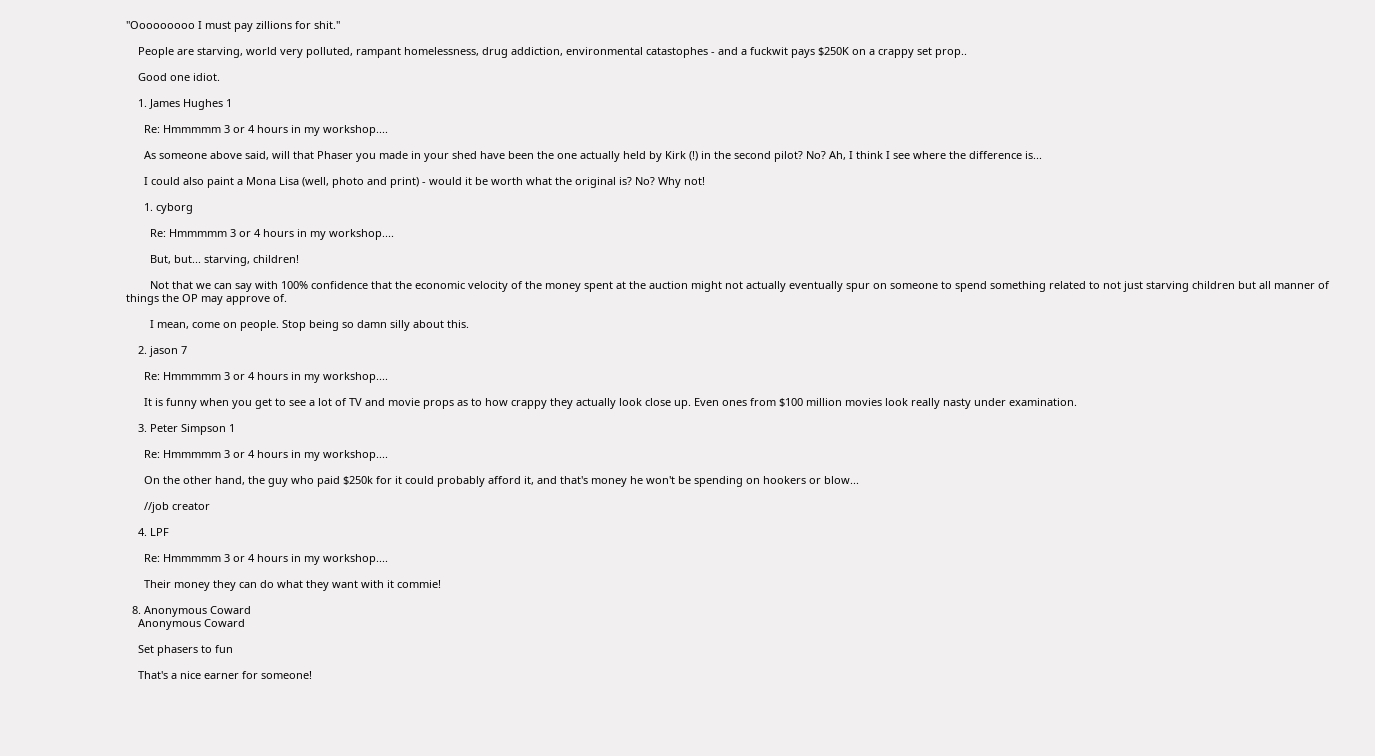"Ooooooooo I must pay zillions for shit."

    People are starving, world very polluted, rampant homelessness, drug addiction, environmental catastophes - and a fuckwit pays $250K on a crappy set prop..

    Good one idiot.

    1. James Hughes 1

      Re: Hmmmmm 3 or 4 hours in my workshop....

      As someone above said, will that Phaser you made in your shed have been the one actually held by Kirk (!) in the second pilot? No? Ah, I think I see where the difference is...

      I could also paint a Mona Lisa (well, photo and print) - would it be worth what the original is? No? Why not!

      1. cyborg

        Re: Hmmmmm 3 or 4 hours in my workshop....

        But, but... starving, children!

        Not that we can say with 100% confidence that the economic velocity of the money spent at the auction might not actually eventually spur on someone to spend something related to not just starving children but all manner of things the OP may approve of.

        I mean, come on people. Stop being so damn silly about this.

    2. jason 7

      Re: Hmmmmm 3 or 4 hours in my workshop....

      It is funny when you get to see a lot of TV and movie props as to how crappy they actually look close up. Even ones from $100 million movies look really nasty under examination.

    3. Peter Simpson 1

      Re: Hmmmmm 3 or 4 hours in my workshop....

      On the other hand, the guy who paid $250k for it could probably afford it, and that's money he won't be spending on hookers or blow...

      //job creator

    4. LPF

      Re: Hmmmmm 3 or 4 hours in my workshop....

      Their money they can do what they want with it commie!

  8. Anonymous Coward
    Anonymous Coward

    Set phasers to fun

    That's a nice earner for someone!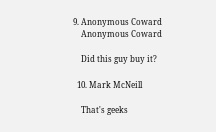9. Anonymous Coward
    Anonymous Coward

    Did this guy buy it?

  10. Mark McNeill

    That's geeks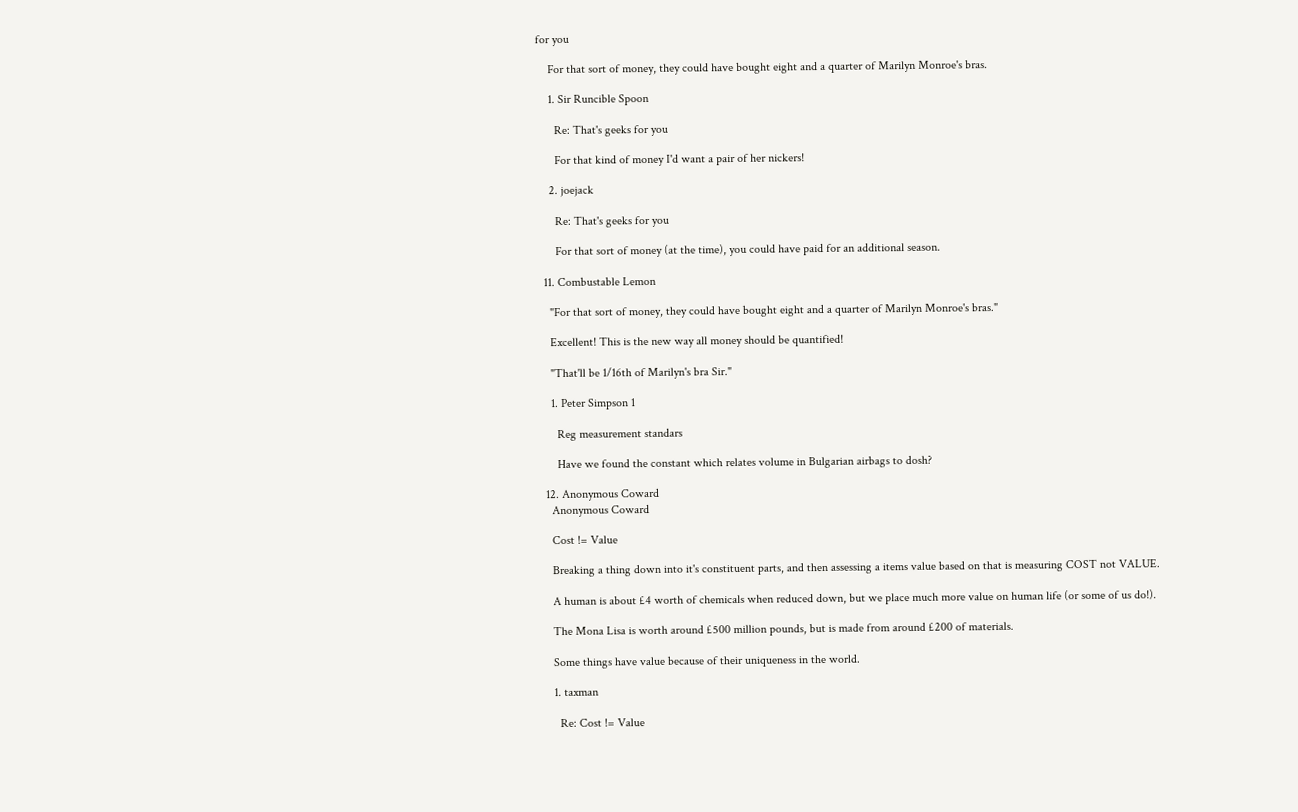for you

    For that sort of money, they could have bought eight and a quarter of Marilyn Monroe's bras.

    1. Sir Runcible Spoon

      Re: That's geeks for you

      For that kind of money I'd want a pair of her nickers!

    2. joejack

      Re: That's geeks for you

      For that sort of money (at the time), you could have paid for an additional season.

  11. Combustable Lemon

    "For that sort of money, they could have bought eight and a quarter of Marilyn Monroe's bras."

    Excellent! This is the new way all money should be quantified!

    "That'll be 1/16th of Marilyn's bra Sir."

    1. Peter Simpson 1

      Reg measurement standars

      Have we found the constant which relates volume in Bulgarian airbags to dosh?

  12. Anonymous Coward
    Anonymous Coward

    Cost != Value

    Breaking a thing down into it's constituent parts, and then assessing a items value based on that is measuring COST not VALUE.

    A human is about £4 worth of chemicals when reduced down, but we place much more value on human life (or some of us do!).

    The Mona Lisa is worth around £500 million pounds, but is made from around £200 of materials.

    Some things have value because of their uniqueness in the world.

    1. taxman

      Re: Cost != Value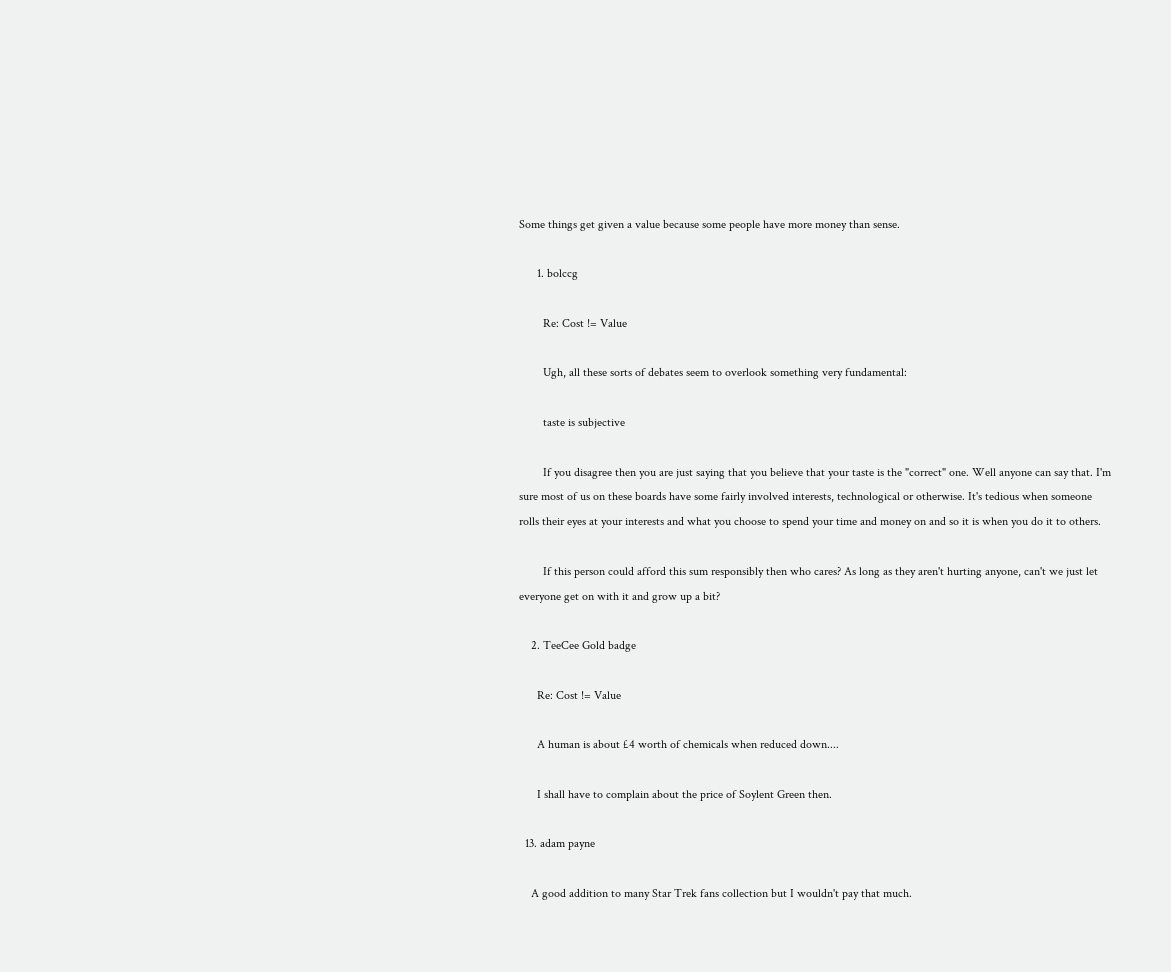Some things get given a value because some people have more money than sense.

      1. bolccg

        Re: Cost != Value

        Ugh, all these sorts of debates seem to overlook something very fundamental:

        taste is subjective

        If you disagree then you are just saying that you believe that your taste is the "correct" one. Well anyone can say that. I'm sure most of us on these boards have some fairly involved interests, technological or otherwise. It's tedious when someone rolls their eyes at your interests and what you choose to spend your time and money on and so it is when you do it to others.

        If this person could afford this sum responsibly then who cares? As long as they aren't hurting anyone, can't we just let everyone get on with it and grow up a bit?

    2. TeeCee Gold badge

      Re: Cost != Value

      A human is about £4 worth of chemicals when reduced down....

      I shall have to complain about the price of Soylent Green then.

  13. adam payne

    A good addition to many Star Trek fans collection but I wouldn't pay that much.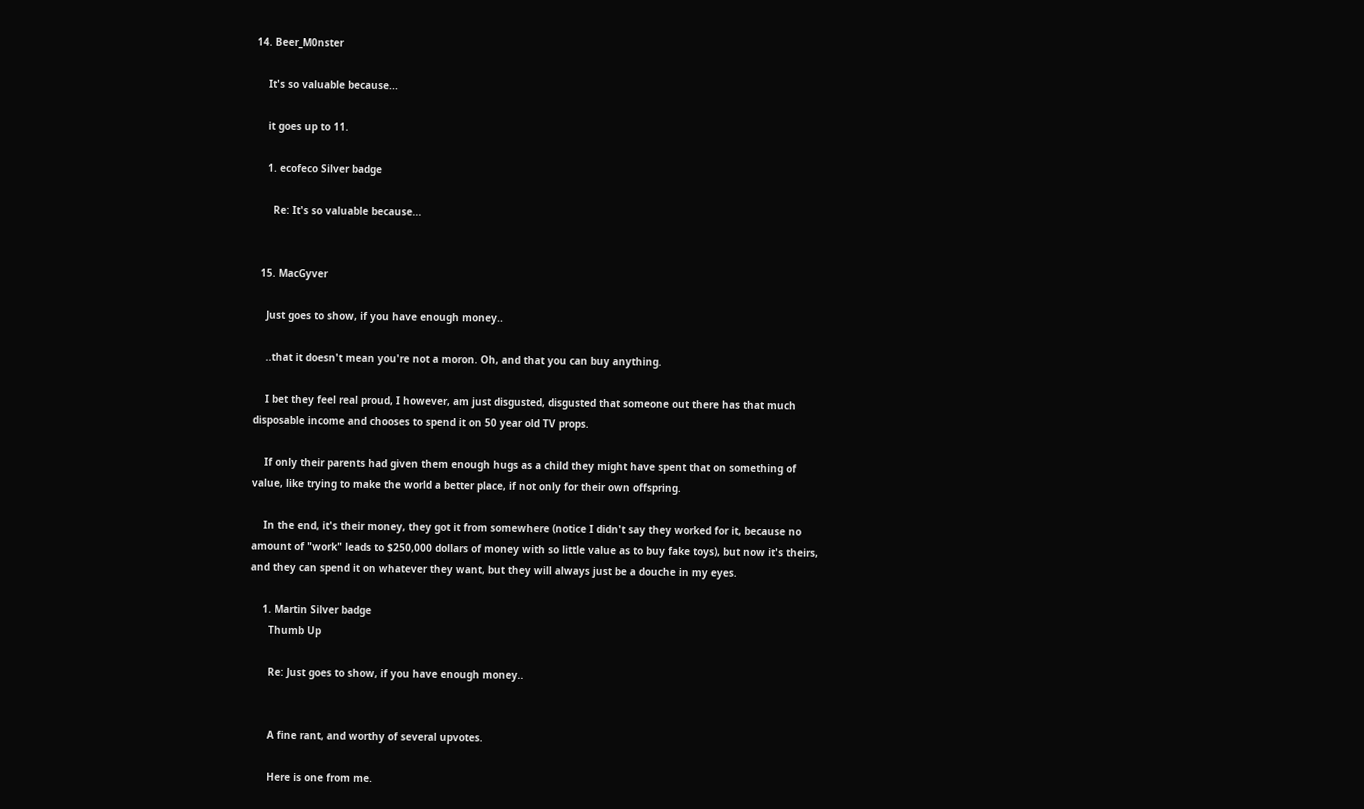14. Beer_M0nster

    It's so valuable because...

    it goes up to 11.

    1. ecofeco Silver badge

      Re: It's so valuable because...


  15. MacGyver

    Just goes to show, if you have enough money..

    ..that it doesn't mean you're not a moron. Oh, and that you can buy anything.

    I bet they feel real proud, I however, am just disgusted, disgusted that someone out there has that much disposable income and chooses to spend it on 50 year old TV props.

    If only their parents had given them enough hugs as a child they might have spent that on something of value, like trying to make the world a better place, if not only for their own offspring.

    In the end, it's their money, they got it from somewhere (notice I didn't say they worked for it, because no amount of "work" leads to $250,000 dollars of money with so little value as to buy fake toys), but now it's theirs, and they can spend it on whatever they want, but they will always just be a douche in my eyes.

    1. Martin Silver badge
      Thumb Up

      Re: Just goes to show, if you have enough money..


      A fine rant, and worthy of several upvotes.

      Here is one from me.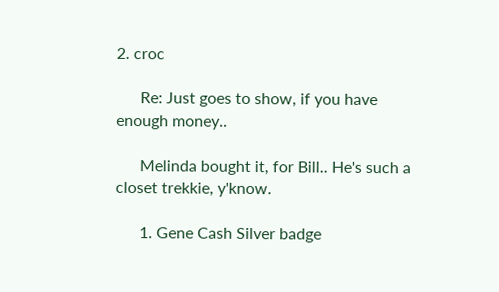2. croc

      Re: Just goes to show, if you have enough money..

      Melinda bought it, for Bill.. He's such a closet trekkie, y'know.

      1. Gene Cash Silver badge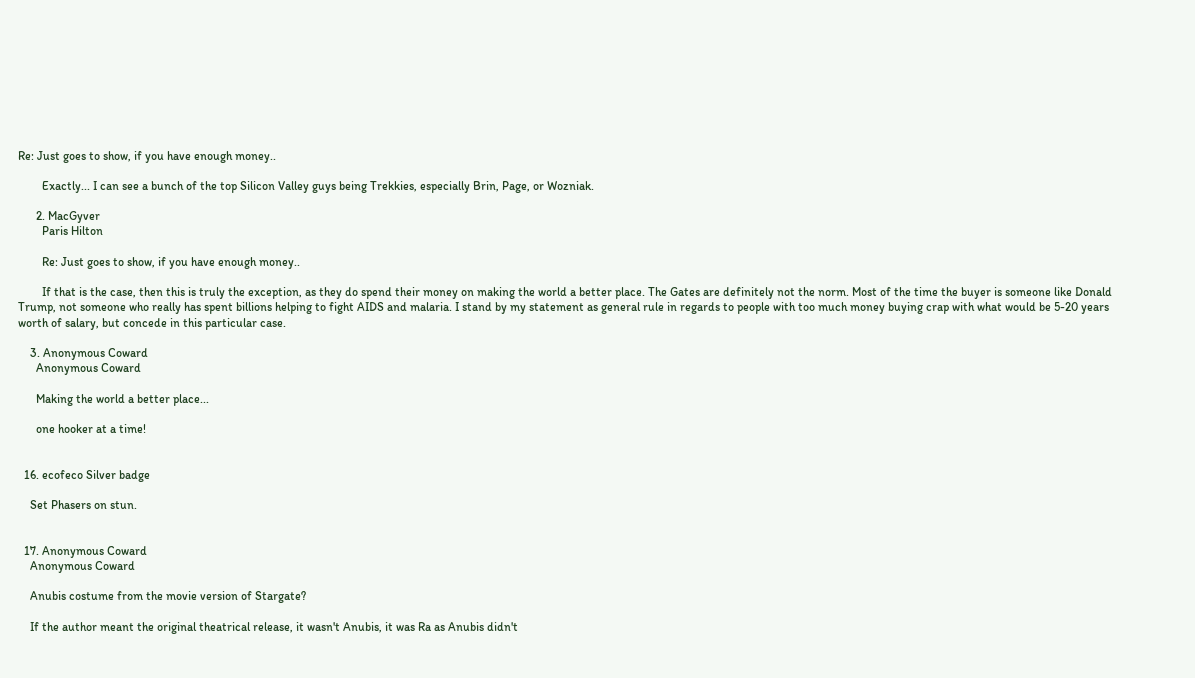Re: Just goes to show, if you have enough money..

        Exactly... I can see a bunch of the top Silicon Valley guys being Trekkies, especially Brin, Page, or Wozniak.

      2. MacGyver
        Paris Hilton

        Re: Just goes to show, if you have enough money..

        If that is the case, then this is truly the exception, as they do spend their money on making the world a better place. The Gates are definitely not the norm. Most of the time the buyer is someone like Donald Trump, not someone who really has spent billions helping to fight AIDS and malaria. I stand by my statement as general rule in regards to people with too much money buying crap with what would be 5-20 years worth of salary, but concede in this particular case.

    3. Anonymous Coward
      Anonymous Coward

      Making the world a better place...

      one hooker at a time!


  16. ecofeco Silver badge

    Set Phasers on stun.


  17. Anonymous Coward
    Anonymous Coward

    Anubis costume from the movie version of Stargate?

    If the author meant the original theatrical release, it wasn't Anubis, it was Ra as Anubis didn't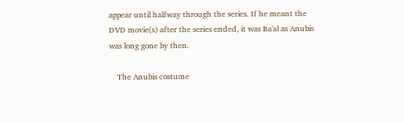appear until halfway through the series. If he meant the DVD movie(s) after the series ended, it was Ba'al as Anubis was long gone by then.

    The Anubis costume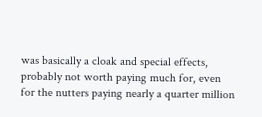was basically a cloak and special effects, probably not worth paying much for, even for the nutters paying nearly a quarter million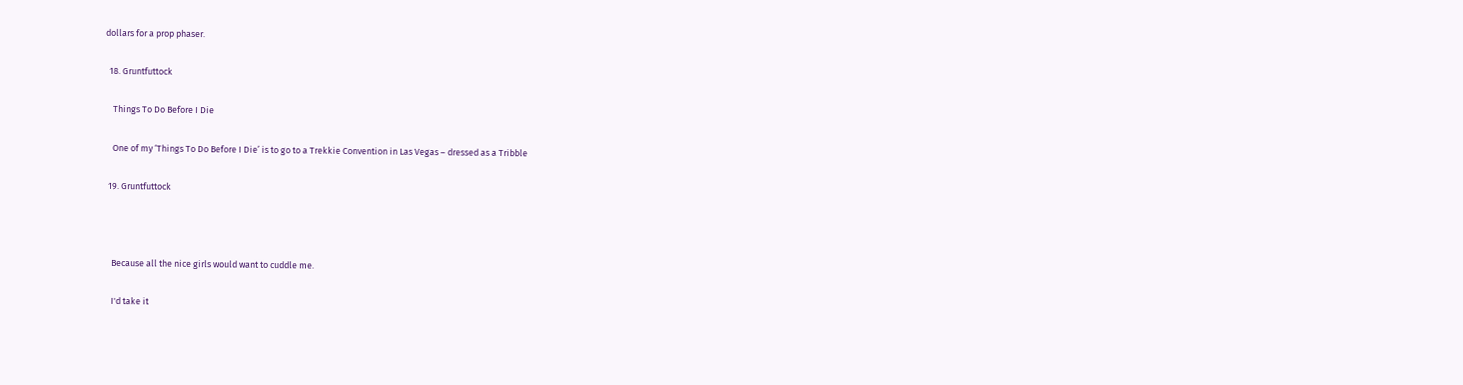dollars for a prop phaser.

  18. Gruntfuttock

    Things To Do Before I Die

    One of my ‘Things To Do Before I Die’ is to go to a Trekkie Convention in Las Vegas – dressed as a Tribble

  19. Gruntfuttock



    Because all the nice girls would want to cuddle me.

    I'd take it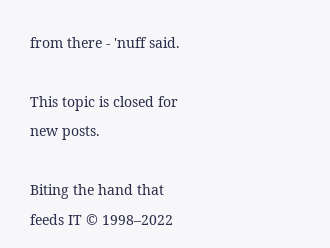from there - 'nuff said.

This topic is closed for new posts.

Biting the hand that feeds IT © 1998–2022